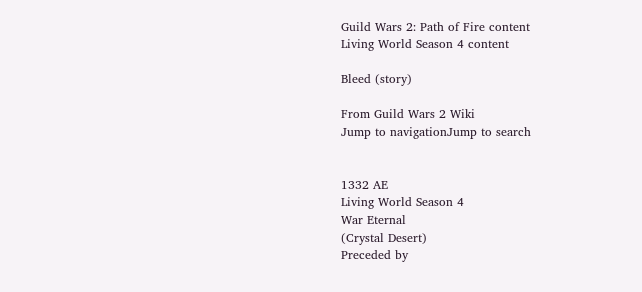Guild Wars 2: Path of Fire content
Living World Season 4 content

Bleed (story)

From Guild Wars 2 Wiki
Jump to navigationJump to search


1332 AE
Living World Season 4
War Eternal
(Crystal Desert)
Preceded by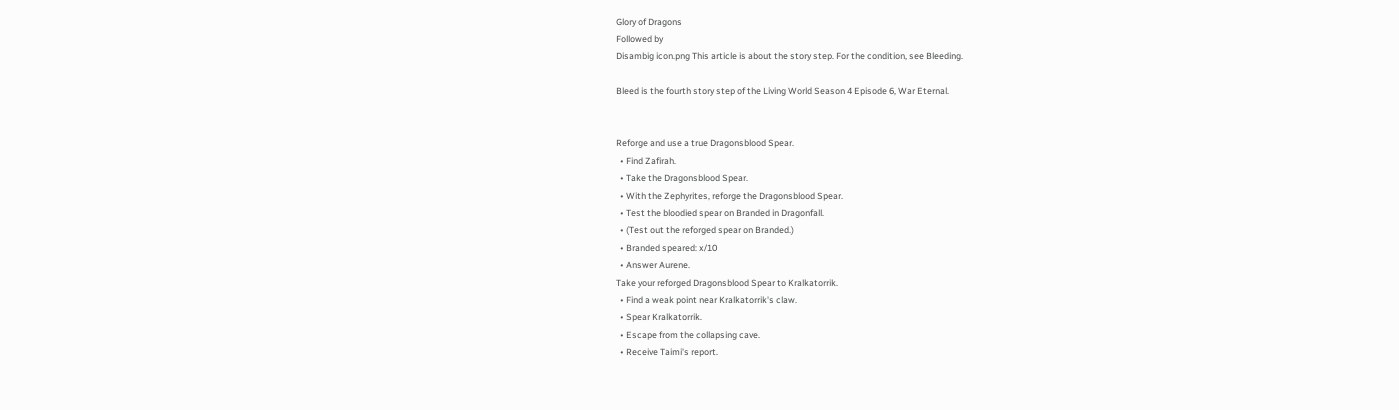Glory of Dragons
Followed by
Disambig icon.png This article is about the story step. For the condition, see Bleeding.

Bleed is the fourth story step of the Living World Season 4 Episode 6, War Eternal.


Reforge and use a true Dragonsblood Spear.
  • Find Zafirah.
  • Take the Dragonsblood Spear.
  • With the Zephyrites, reforge the Dragonsblood Spear.
  • Test the bloodied spear on Branded in Dragonfall.
  • (Test out the reforged spear on Branded.)
  • Branded speared: x/10
  • Answer Aurene.
Take your reforged Dragonsblood Spear to Kralkatorrik.
  • Find a weak point near Kralkatorrik's claw.
  • Spear Kralkatorrik.
  • Escape from the collapsing cave.
  • Receive Taimi's report.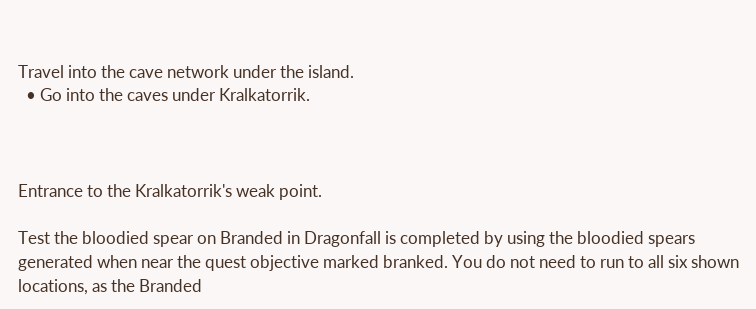Travel into the cave network under the island.
  • Go into the caves under Kralkatorrik.



Entrance to the Kralkatorrik's weak point.

Test the bloodied spear on Branded in Dragonfall is completed by using the bloodied spears generated when near the quest objective marked branked. You do not need to run to all six shown locations, as the Branded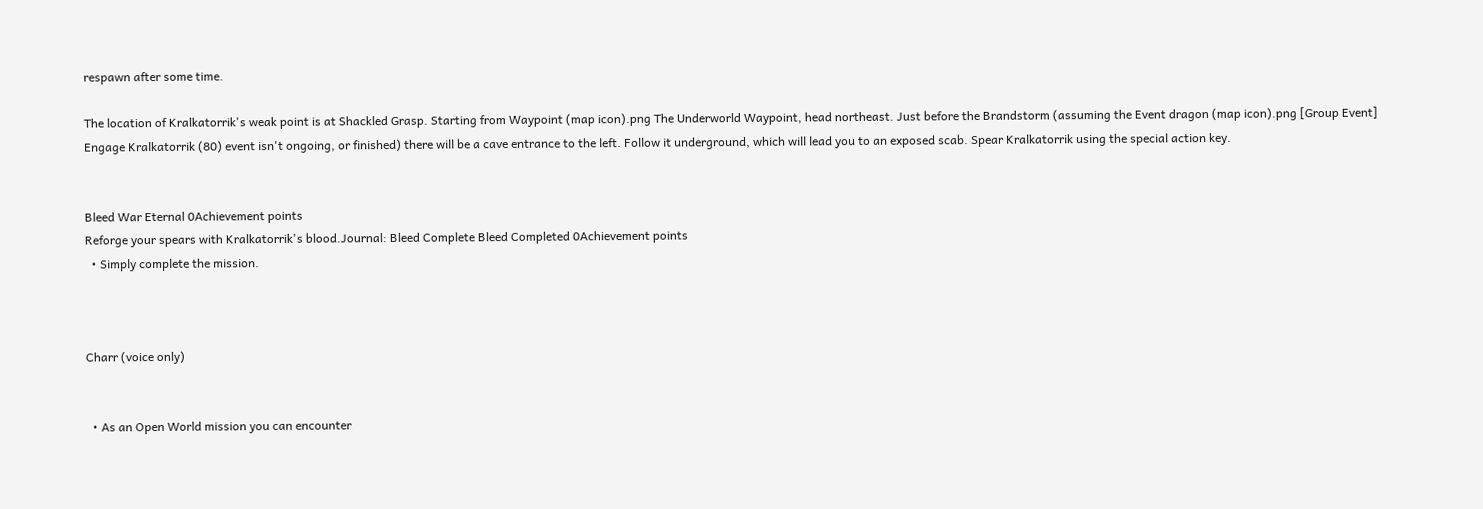respawn after some time.

The location of Kralkatorrik's weak point is at Shackled Grasp. Starting from Waypoint (map icon).png The Underworld Waypoint, head northeast. Just before the Brandstorm (assuming the Event dragon (map icon).png [Group Event] Engage Kralkatorrik (80) event isn't ongoing, or finished) there will be a cave entrance to the left. Follow it underground, which will lead you to an exposed scab. Spear Kralkatorrik using the special action key.


Bleed War Eternal 0Achievement points
Reforge your spears with Kralkatorrik's blood.Journal: Bleed Complete Bleed Completed 0Achievement points
  • Simply complete the mission.



Charr (voice only)


  • As an Open World mission you can encounter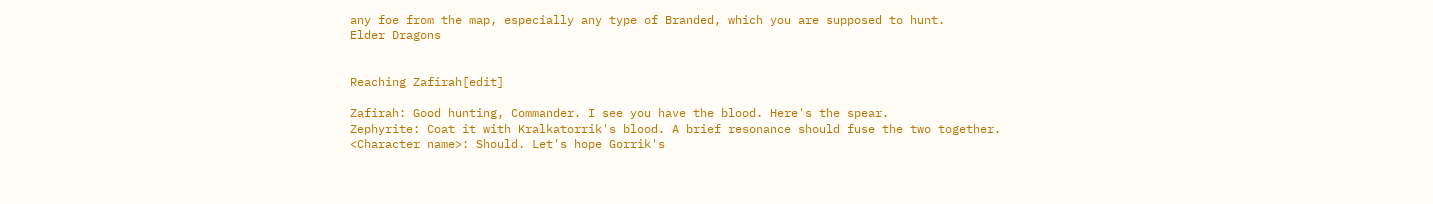any foe from the map, especially any type of Branded, which you are supposed to hunt.
Elder Dragons


Reaching Zafirah[edit]

Zafirah: Good hunting, Commander. I see you have the blood. Here's the spear.
Zephyrite: Coat it with Kralkatorrik's blood. A brief resonance should fuse the two together.
<Character name>: Should. Let's hope Gorrik's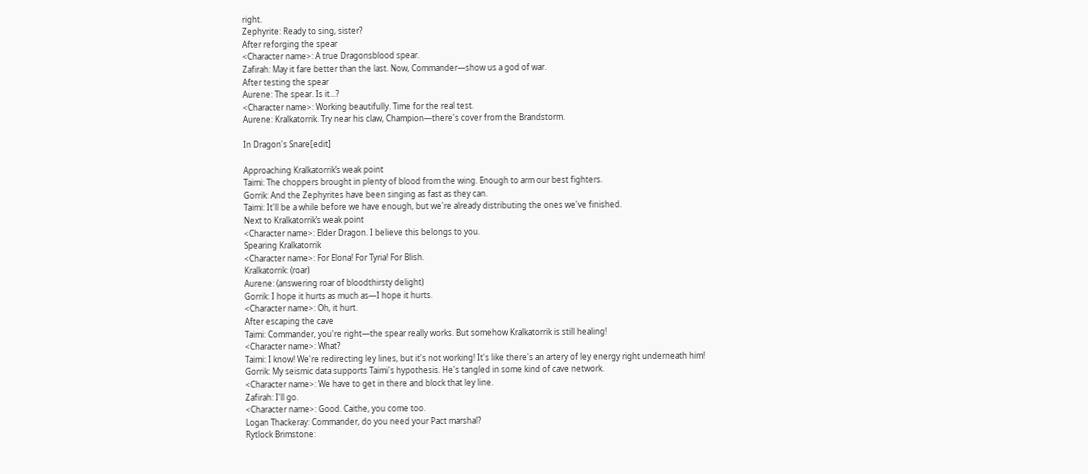right.
Zephyrite: Ready to sing, sister?
After reforging the spear
<Character name>: A true Dragonsblood spear.
Zafirah: May it fare better than the last. Now, Commander—show us a god of war.
After testing the spear
Aurene: The spear. Is it...?
<Character name>: Working beautifully. Time for the real test.
Aurene: Kralkatorrik. Try near his claw, Champion—there's cover from the Brandstorm.

In Dragon's Snare[edit]

Approaching Kralkatorrik’s weak point
Taimi: The choppers brought in plenty of blood from the wing. Enough to arm our best fighters.
Gorrik: And the Zephyrites have been singing as fast as they can.
Taimi: It'll be a while before we have enough, but we're already distributing the ones we've finished.
Next to Kralkatorrik’s weak point
<Character name>: Elder Dragon. I believe this belongs to you.
Spearing Kralkatorrik
<Character name>: For Elona! For Tyria! For Blish.
Kralkatorrik: (roar)
Aurene: (answering roar of bloodthirsty delight)
Gorrik: I hope it hurts as much as—I hope it hurts.
<Character name>: Oh, it hurt.
After escaping the cave
Taimi: Commander, you're right—the spear really works. But somehow Kralkatorrik is still healing!
<Character name>: What?
Taimi: I know! We're redirecting ley lines, but it's not working! It's like there's an artery of ley energy right underneath him!
Gorrik: My seismic data supports Taimi's hypothesis. He's tangled in some kind of cave network.
<Character name>: We have to get in there and block that ley line.
Zafirah: I'll go.
<Character name>: Good. Caithe, you come too.
Logan Thackeray: Commander, do you need your Pact marshal?
Rytlock Brimstone: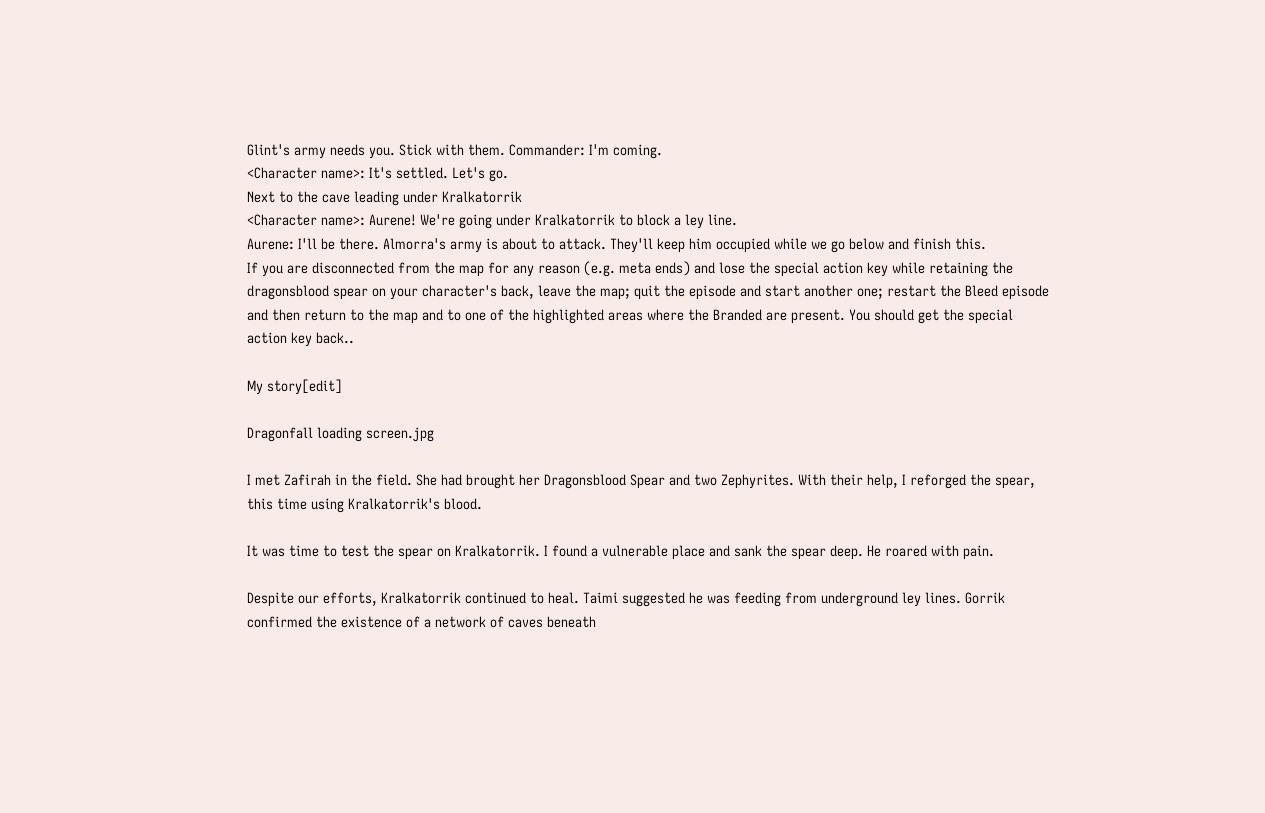Glint's army needs you. Stick with them. Commander: I'm coming.
<Character name>: It's settled. Let's go.
Next to the cave leading under Kralkatorrik
<Character name>: Aurene! We're going under Kralkatorrik to block a ley line.
Aurene: I'll be there. Almorra's army is about to attack. They'll keep him occupied while we go below and finish this.
If you are disconnected from the map for any reason (e.g. meta ends) and lose the special action key while retaining the dragonsblood spear on your character's back, leave the map; quit the episode and start another one; restart the Bleed episode and then return to the map and to one of the highlighted areas where the Branded are present. You should get the special action key back..

My story[edit]

Dragonfall loading screen.jpg

I met Zafirah in the field. She had brought her Dragonsblood Spear and two Zephyrites. With their help, I reforged the spear, this time using Kralkatorrik's blood.

It was time to test the spear on Kralkatorrik. I found a vulnerable place and sank the spear deep. He roared with pain.

Despite our efforts, Kralkatorrik continued to heal. Taimi suggested he was feeding from underground ley lines. Gorrik confirmed the existence of a network of caves beneath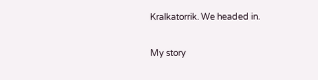Kralkatorrik. We headed in.

My story